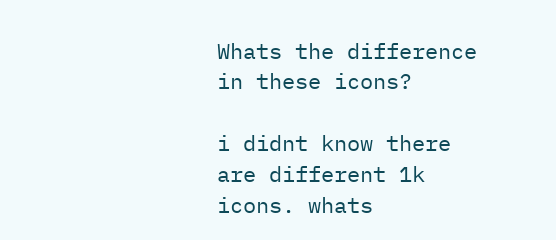Whats the difference in these icons?

i didnt know there are different 1k icons. whats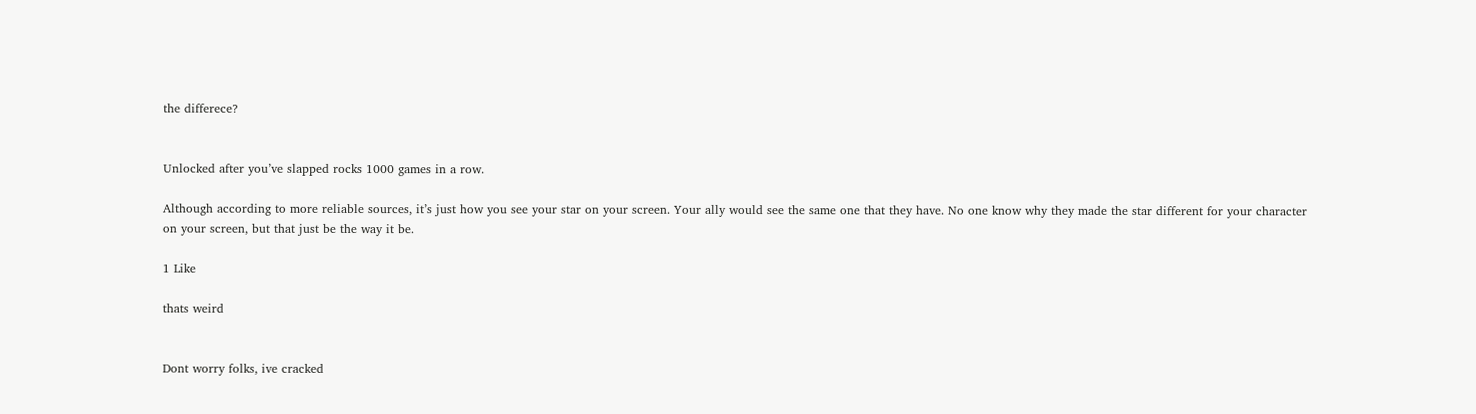the differece?


Unlocked after you’ve slapped rocks 1000 games in a row.

Although according to more reliable sources, it’s just how you see your star on your screen. Your ally would see the same one that they have. No one know why they made the star different for your character on your screen, but that just be the way it be.

1 Like

thats weird


Dont worry folks, ive cracked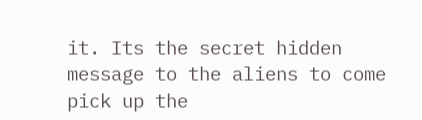it. Its the secret hidden message to the aliens to come pick up the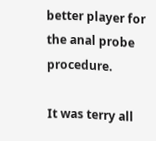better player for the anal probe procedure.

It was terry all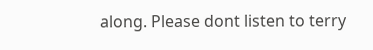along. Please dont listen to terry